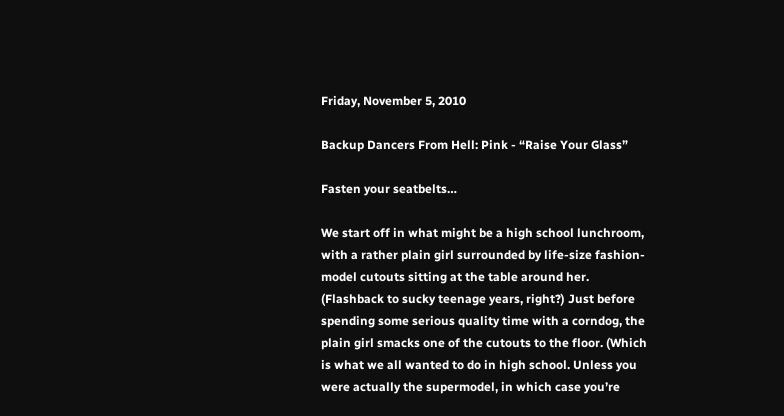Friday, November 5, 2010

Backup Dancers From Hell: Pink - “Raise Your Glass”

Fasten your seatbelts…

We start off in what might be a high school lunchroom, with a rather plain girl surrounded by life-size fashion-model cutouts sitting at the table around her. (Flashback to sucky teenage years, right?) Just before spending some serious quality time with a corndog, the plain girl smacks one of the cutouts to the floor. (Which is what we all wanted to do in high school. Unless you were actually the supermodel, in which case you’re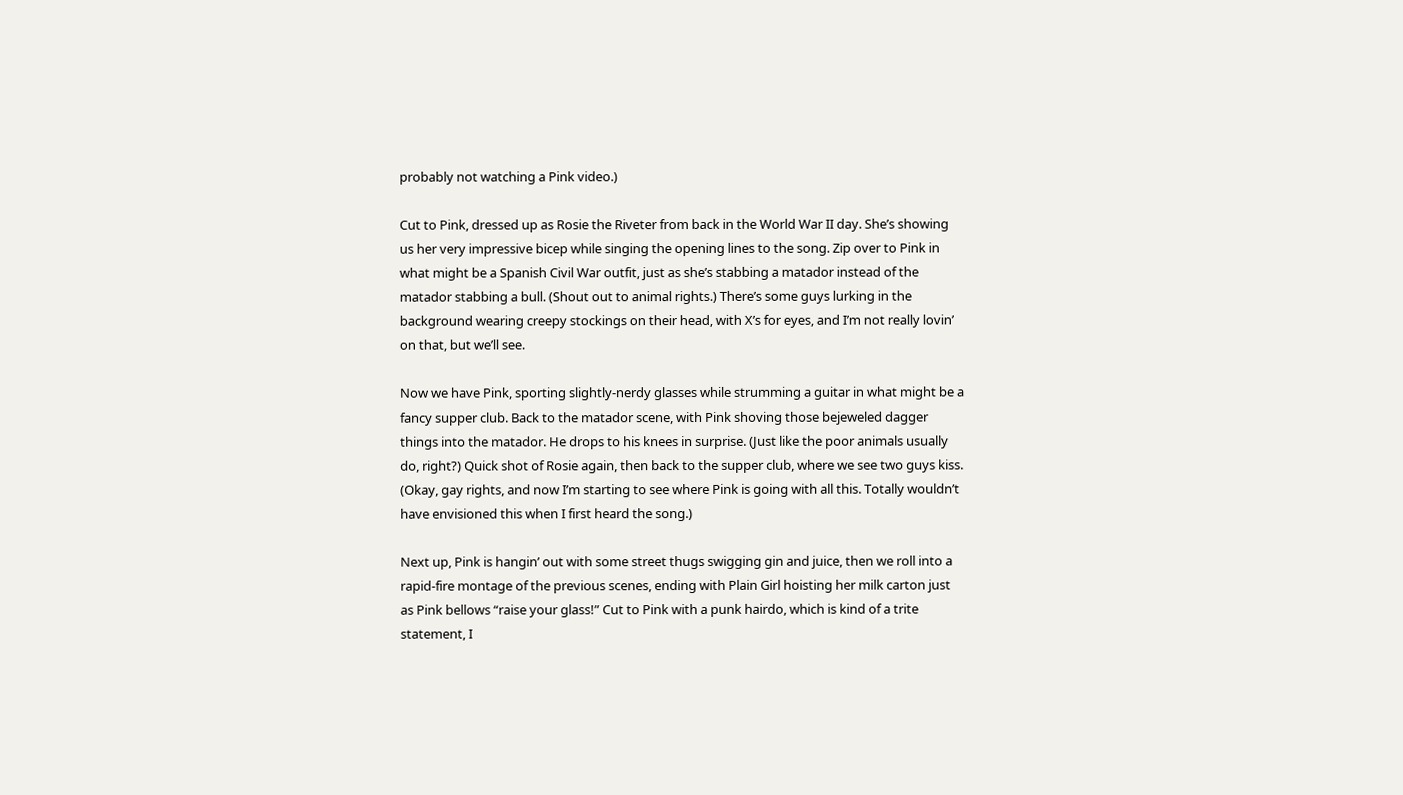probably not watching a Pink video.)

Cut to Pink, dressed up as Rosie the Riveter from back in the World War II day. She’s showing us her very impressive bicep while singing the opening lines to the song. Zip over to Pink in what might be a Spanish Civil War outfit, just as she’s stabbing a matador instead of the matador stabbing a bull. (Shout out to animal rights.) There’s some guys lurking in the background wearing creepy stockings on their head, with X’s for eyes, and I’m not really lovin’ on that, but we’ll see.

Now we have Pink, sporting slightly-nerdy glasses while strumming a guitar in what might be a fancy supper club. Back to the matador scene, with Pink shoving those bejeweled dagger things into the matador. He drops to his knees in surprise. (Just like the poor animals usually do, right?) Quick shot of Rosie again, then back to the supper club, where we see two guys kiss. (Okay, gay rights, and now I’m starting to see where Pink is going with all this. Totally wouldn’t have envisioned this when I first heard the song.)

Next up, Pink is hangin’ out with some street thugs swigging gin and juice, then we roll into a rapid-fire montage of the previous scenes, ending with Plain Girl hoisting her milk carton just as Pink bellows “raise your glass!” Cut to Pink with a punk hairdo, which is kind of a trite statement, I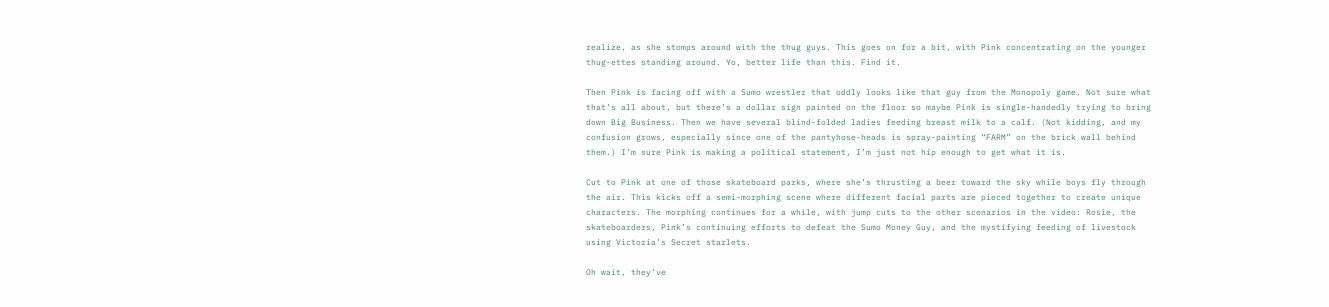realize, as she stomps around with the thug guys. This goes on for a bit, with Pink concentrating on the younger thug-ettes standing around. Yo, better life than this. Find it.

Then Pink is facing off with a Sumo wrestler that oddly looks like that guy from the Monopoly game. Not sure what that’s all about, but there’s a dollar sign painted on the floor so maybe Pink is single-handedly trying to bring down Big Business. Then we have several blind-folded ladies feeding breast milk to a calf. (Not kidding, and my confusion grows, especially since one of the pantyhose-heads is spray-painting “FARM” on the brick wall behind them.) I’m sure Pink is making a political statement, I’m just not hip enough to get what it is.

Cut to Pink at one of those skateboard parks, where she’s thrusting a beer toward the sky while boys fly through the air. This kicks off a semi-morphing scene where different facial parts are pieced together to create unique characters. The morphing continues for a while, with jump cuts to the other scenarios in the video: Rosie, the skateboarders, Pink’s continuing efforts to defeat the Sumo Money Guy, and the mystifying feeding of livestock using Victoria’s Secret starlets.

Oh wait, they’ve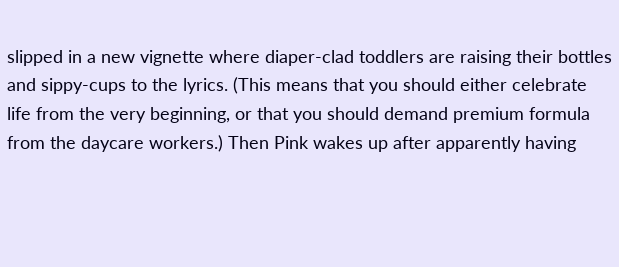slipped in a new vignette where diaper-clad toddlers are raising their bottles and sippy-cups to the lyrics. (This means that you should either celebrate life from the very beginning, or that you should demand premium formula from the daycare workers.) Then Pink wakes up after apparently having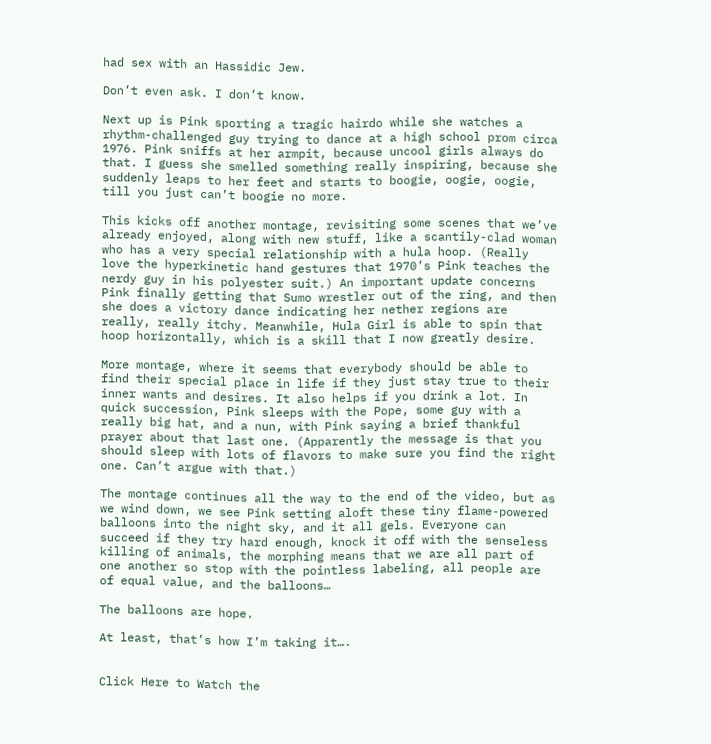had sex with an Hassidic Jew.

Don’t even ask. I don’t know.

Next up is Pink sporting a tragic hairdo while she watches a rhythm-challenged guy trying to dance at a high school prom circa 1976. Pink sniffs at her armpit, because uncool girls always do that. I guess she smelled something really inspiring, because she suddenly leaps to her feet and starts to boogie, oogie, oogie, till you just can’t boogie no more.

This kicks off another montage, revisiting some scenes that we’ve already enjoyed, along with new stuff, like a scantily-clad woman who has a very special relationship with a hula hoop. (Really love the hyperkinetic hand gestures that 1970’s Pink teaches the nerdy guy in his polyester suit.) An important update concerns Pink finally getting that Sumo wrestler out of the ring, and then she does a victory dance indicating her nether regions are really, really itchy. Meanwhile, Hula Girl is able to spin that hoop horizontally, which is a skill that I now greatly desire.

More montage, where it seems that everybody should be able to find their special place in life if they just stay true to their inner wants and desires. It also helps if you drink a lot. In quick succession, Pink sleeps with the Pope, some guy with a really big hat, and a nun, with Pink saying a brief thankful prayer about that last one. (Apparently the message is that you should sleep with lots of flavors to make sure you find the right one. Can’t argue with that.)

The montage continues all the way to the end of the video, but as we wind down, we see Pink setting aloft these tiny flame-powered balloons into the night sky, and it all gels. Everyone can succeed if they try hard enough, knock it off with the senseless killing of animals, the morphing means that we are all part of one another so stop with the pointless labeling, all people are of equal value, and the balloons…

The balloons are hope.

At least, that’s how I’m taking it….


Click Here to Watch the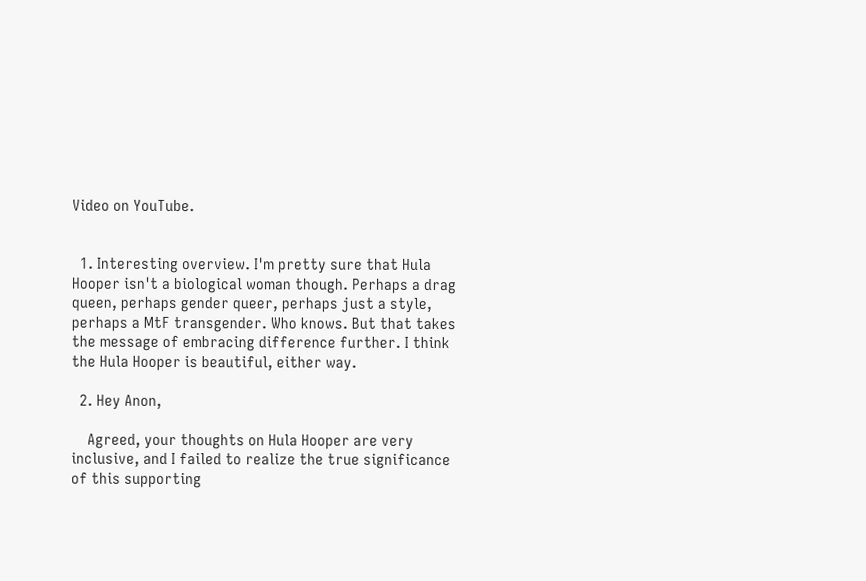Video on YouTube.


  1. Interesting overview. I'm pretty sure that Hula Hooper isn't a biological woman though. Perhaps a drag queen, perhaps gender queer, perhaps just a style, perhaps a MtF transgender. Who knows. But that takes the message of embracing difference further. I think the Hula Hooper is beautiful, either way.

  2. Hey Anon,

    Agreed, your thoughts on Hula Hooper are very inclusive, and I failed to realize the true significance of this supporting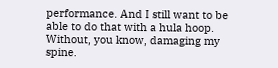performance. And I still want to be able to do that with a hula hoop. Without, you know, damaging my spine.